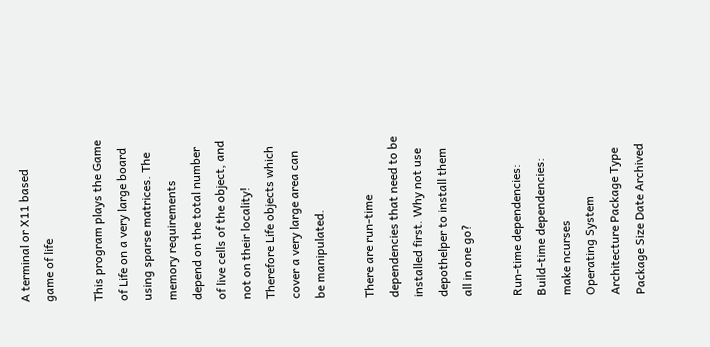A terminal or X11 based game of life

This program plays the Game of Life on a very large board using sparse matrices. The memory requirements depend on the total number of live cells of the object, and not on their locality! Therefore Life objects which cover a very large area can be manipulated.

There are run-time dependencies that need to be installed first. Why not use depothelper to install them all in one go?

Run-time dependencies:
Build-time dependencies:
make ncurses
Operating System Architecture Package Type Package Size Date Archived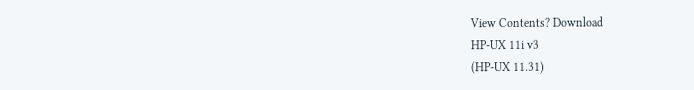View Contents? Download
HP-UX 11i v3
(HP-UX 11.31)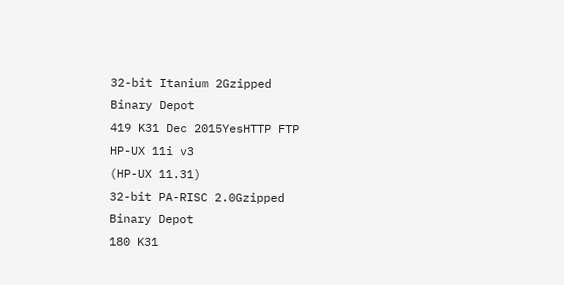32-bit Itanium 2Gzipped
Binary Depot
419 K31 Dec 2015YesHTTP FTP
HP-UX 11i v3
(HP-UX 11.31)
32-bit PA-RISC 2.0Gzipped
Binary Depot
180 K31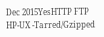Dec 2015YesHTTP FTP
HP-UX -Tarred/Gzipped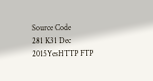Source Code
281 K31 Dec 2015YesHTTP FTP